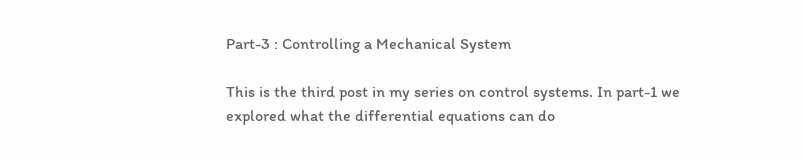Part-3 : Controlling a Mechanical System

This is the third post in my series on control systems. In part-1 we explored what the differential equations can do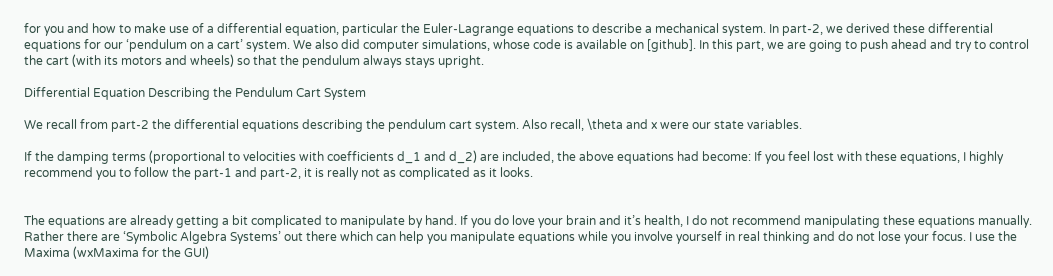for you and how to make use of a differential equation, particular the Euler-Lagrange equations to describe a mechanical system. In part-2, we derived these differential equations for our ‘pendulum on a cart’ system. We also did computer simulations, whose code is available on [github]. In this part, we are going to push ahead and try to control the cart (with its motors and wheels) so that the pendulum always stays upright.

Differential Equation Describing the Pendulum Cart System

We recall from part-2 the differential equations describing the pendulum cart system. Also recall, \theta and x were our state variables.

If the damping terms (proportional to velocities with coefficients d_1 and d_2) are included, the above equations had become: If you feel lost with these equations, I highly recommend you to follow the part-1 and part-2, it is really not as complicated as it looks.


The equations are already getting a bit complicated to manipulate by hand. If you do love your brain and it’s health, I do not recommend manipulating these equations manually. Rather there are ‘Symbolic Algebra Systems’ out there which can help you manipulate equations while you involve yourself in real thinking and do not lose your focus. I use the Maxima (wxMaxima for the GUI)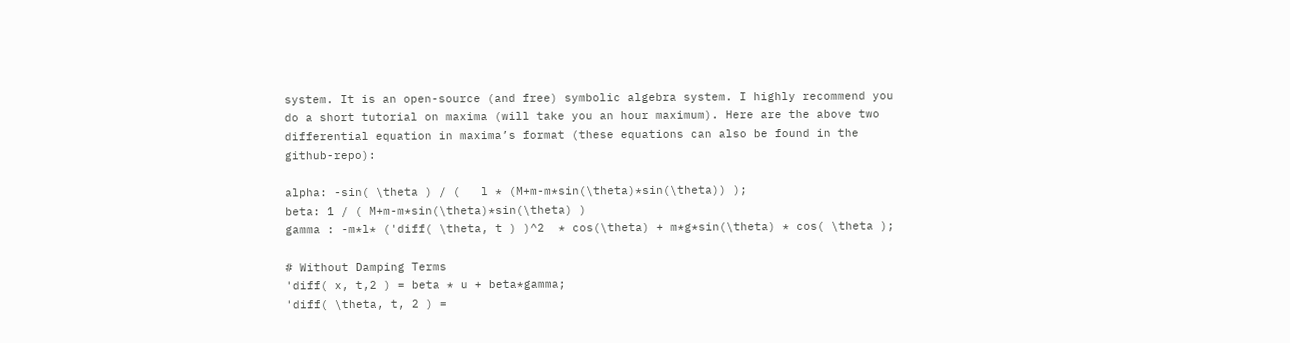system. It is an open-source (and free) symbolic algebra system. I highly recommend you do a short tutorial on maxima (will take you an hour maximum). Here are the above two differential equation in maxima’s format (these equations can also be found in the github-repo):

alpha: -sin( \theta ) / (   l * (M+m-m*sin(\theta)*sin(\theta)) );
beta: 1 / ( M+m-m*sin(\theta)*sin(\theta) )
gamma : -m*l* ('diff( \theta, t ) )^2  * cos(\theta) + m*g*sin(\theta) * cos( \theta );

# Without Damping Terms
'diff( x, t,2 ) = beta * u + beta*gamma;
'diff( \theta, t, 2 ) =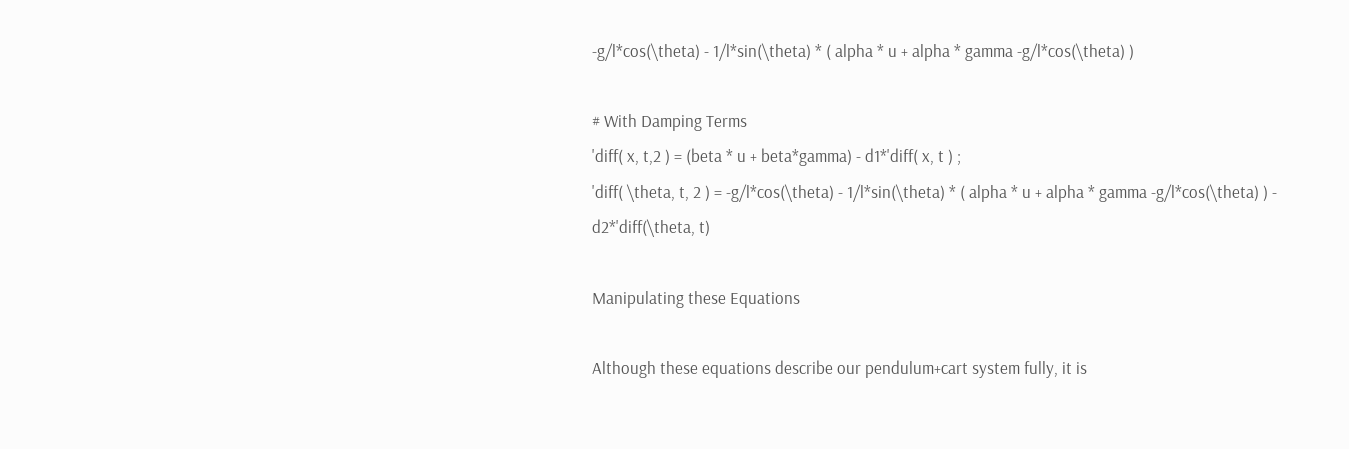-g/l*cos(\theta) - 1/l*sin(\theta) * ( alpha * u + alpha * gamma -g/l*cos(\theta) )

# With Damping Terms
'diff( x, t,2 ) = (beta * u + beta*gamma) - d1*'diff( x, t ) ;
'diff( \theta, t, 2 ) = -g/l*cos(\theta) - 1/l*sin(\theta) * ( alpha * u + alpha * gamma -g/l*cos(\theta) ) - d2*'diff(\theta, t)

Manipulating these Equations

Although these equations describe our pendulum+cart system fully, it is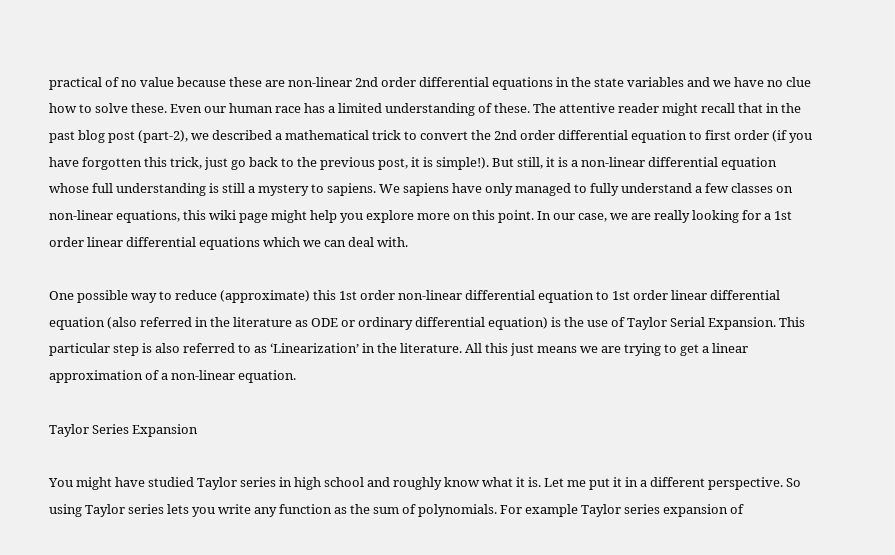practical of no value because these are non-linear 2nd order differential equations in the state variables and we have no clue how to solve these. Even our human race has a limited understanding of these. The attentive reader might recall that in the past blog post (part-2), we described a mathematical trick to convert the 2nd order differential equation to first order (if you have forgotten this trick, just go back to the previous post, it is simple!). But still, it is a non-linear differential equation whose full understanding is still a mystery to sapiens. We sapiens have only managed to fully understand a few classes on non-linear equations, this wiki page might help you explore more on this point. In our case, we are really looking for a 1st order linear differential equations which we can deal with.

One possible way to reduce (approximate) this 1st order non-linear differential equation to 1st order linear differential equation (also referred in the literature as ODE or ordinary differential equation) is the use of Taylor Serial Expansion. This particular step is also referred to as ‘Linearization’ in the literature. All this just means we are trying to get a linear approximation of a non-linear equation.

Taylor Series Expansion

You might have studied Taylor series in high school and roughly know what it is. Let me put it in a different perspective. So using Taylor series lets you write any function as the sum of polynomials. For example Taylor series expansion of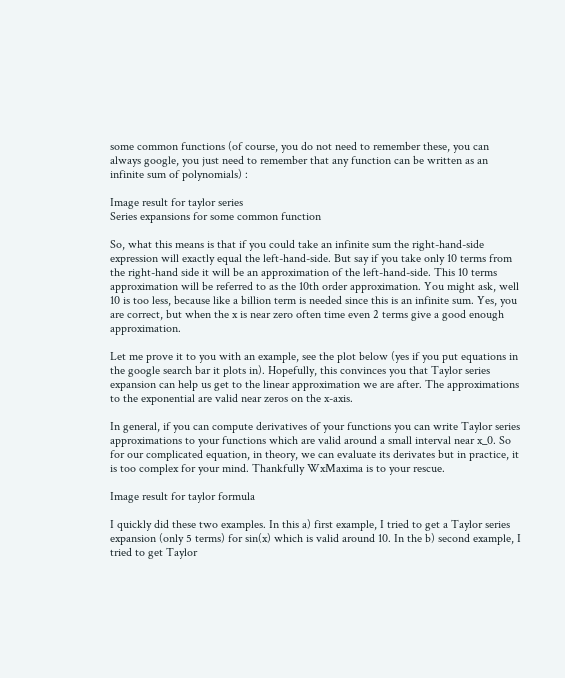some common functions (of course, you do not need to remember these, you can always google, you just need to remember that any function can be written as an infinite sum of polynomials) :

Image result for taylor series
Series expansions for some common function

So, what this means is that if you could take an infinite sum the right-hand-side expression will exactly equal the left-hand-side. But say if you take only 10 terms from the right-hand side it will be an approximation of the left-hand-side. This 10 terms approximation will be referred to as the 10th order approximation. You might ask, well 10 is too less, because like a billion term is needed since this is an infinite sum. Yes, you are correct, but when the x is near zero often time even 2 terms give a good enough approximation.

Let me prove it to you with an example, see the plot below (yes if you put equations in the google search bar it plots in). Hopefully, this convinces you that Taylor series expansion can help us get to the linear approximation we are after. The approximations to the exponential are valid near zeros on the x-axis.

In general, if you can compute derivatives of your functions you can write Taylor series approximations to your functions which are valid around a small interval near x_0. So for our complicated equation, in theory, we can evaluate its derivates but in practice, it is too complex for your mind. Thankfully WxMaxima is to your rescue.

Image result for taylor formula

I quickly did these two examples. In this a) first example, I tried to get a Taylor series expansion (only 5 terms) for sin(x) which is valid around 10. In the b) second example, I tried to get Taylor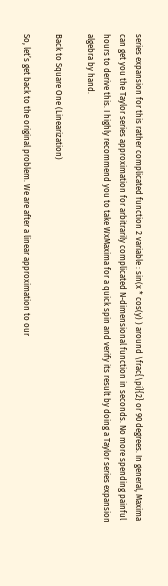series expansion for this rather complicated function 2 variable : sin(x * cos(y) ) around \frac{\pi}{2} or 90 degrees. In general, Maxima can get you the Taylor series approximation for arbitrarily complicated N-dimensional function in seconds. No more spending painful hours to derive this. I highly recommend you to take WxMaxima for a quick spin and verify its result by doing a Taylor series expansion algebra by hand.

Back to Square One (Linearization)

So, let’s get back to the original problem. We are after a linear approximation to our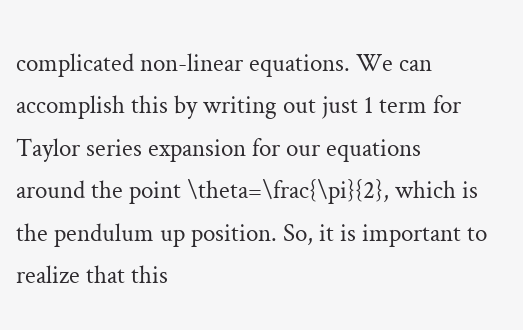complicated non-linear equations. We can accomplish this by writing out just 1 term for Taylor series expansion for our equations around the point \theta=\frac{\pi}{2}, which is the pendulum up position. So, it is important to realize that this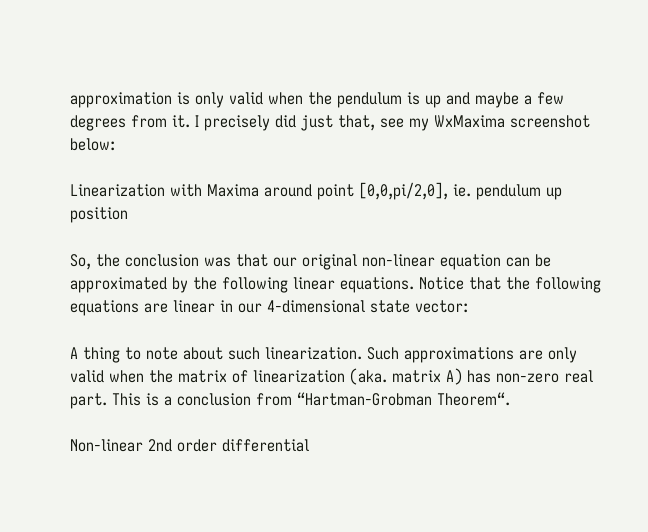approximation is only valid when the pendulum is up and maybe a few degrees from it. I precisely did just that, see my WxMaxima screenshot below:

Linearization with Maxima around point [0,0,pi/2,0], ie. pendulum up position

So, the conclusion was that our original non-linear equation can be approximated by the following linear equations. Notice that the following equations are linear in our 4-dimensional state vector:

A thing to note about such linearization. Such approximations are only valid when the matrix of linearization (aka. matrix A) has non-zero real part. This is a conclusion from “Hartman-Grobman Theorem“.

Non-linear 2nd order differential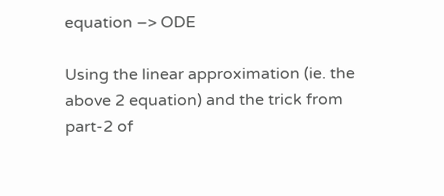equation –> ODE

Using the linear approximation (ie. the above 2 equation) and the trick from part-2 of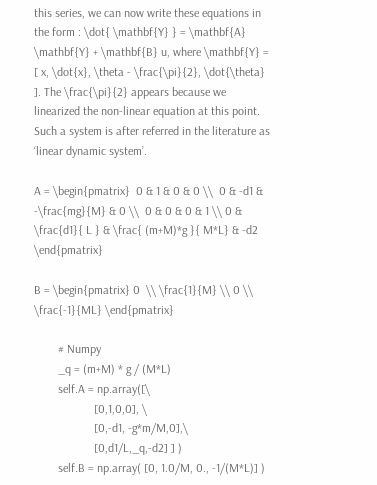this series, we can now write these equations in the form : \dot{ \mathbf{Y} } = \mathbf{A} \mathbf{Y} + \mathbf{B} u, where \mathbf{Y} = [ x, \dot{x}, \theta - \frac{\pi}{2}, \dot{\theta} ]. The \frac{\pi}{2} appears because we linearized the non-linear equation at this point. Such a system is after referred in the literature as ‘linear dynamic system’.

A = \begin{pmatrix}  0 & 1 & 0 & 0 \\  0 & -d1 & -\frac{mg}{M} & 0 \\  0 & 0 & 0 & 1 \\ 0 & \frac{d1}{ L } & \frac{ (m+M)*g }{ M*L} & -d2  \end{pmatrix}

B = \begin{pmatrix} 0  \\ \frac{1}{M} \\ 0 \\ \frac{-1}{ML} \end{pmatrix}

        # Numpy
        _q = (m+M) * g / (M*L)
        self.A = np.array([\
                    [0,1,0,0], \
                    [0,-d1, -g*m/M,0],\
                    [0,d1/L,_q,-d2] ] )
        self.B = np.array( [0, 1.0/M, 0., -1/(M*L)] )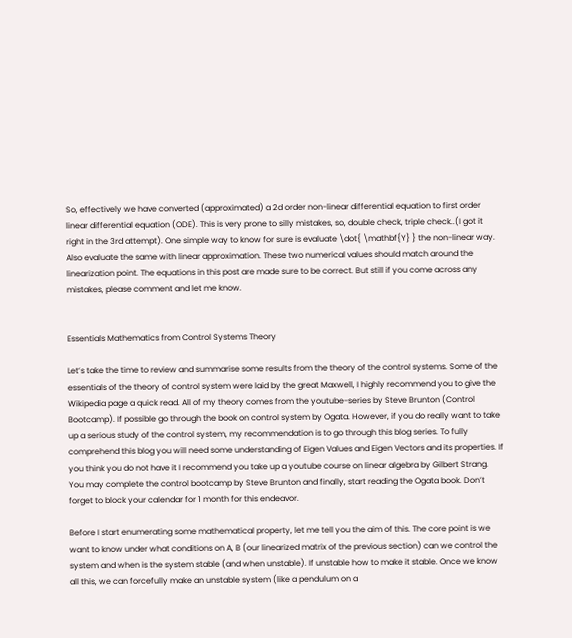So, effectively we have converted (approximated) a 2d order non-linear differential equation to first order linear differential equation (ODE). This is very prone to silly mistakes, so, double check, triple check..(I got it right in the 3rd attempt). One simple way to know for sure is evaluate \dot{ \mathbf{Y} } the non-linear way. Also evaluate the same with linear approximation. These two numerical values should match around the linearization point. The equations in this post are made sure to be correct. But still if you come across any mistakes, please comment and let me know.


Essentials Mathematics from Control Systems Theory

Let’s take the time to review and summarise some results from the theory of the control systems. Some of the essentials of the theory of control system were laid by the great Maxwell, I highly recommend you to give the Wikipedia page a quick read. All of my theory comes from the youtube-series by Steve Brunton (Control Bootcamp). If possible go through the book on control system by Ogata. However, if you do really want to take up a serious study of the control system, my recommendation is to go through this blog series. To fully comprehend this blog you will need some understanding of Eigen Values and Eigen Vectors and its properties. If you think you do not have it I recommend you take up a youtube course on linear algebra by Gilbert Strang. You may complete the control bootcamp by Steve Brunton and finally, start reading the Ogata book. Don’t forget to block your calendar for 1 month for this endeavor.

Before I start enumerating some mathematical property, let me tell you the aim of this. The core point is we want to know under what conditions on A, B (our linearized matrix of the previous section) can we control the system and when is the system stable (and when unstable). If unstable how to make it stable. Once we know all this, we can forcefully make an unstable system (like a pendulum on a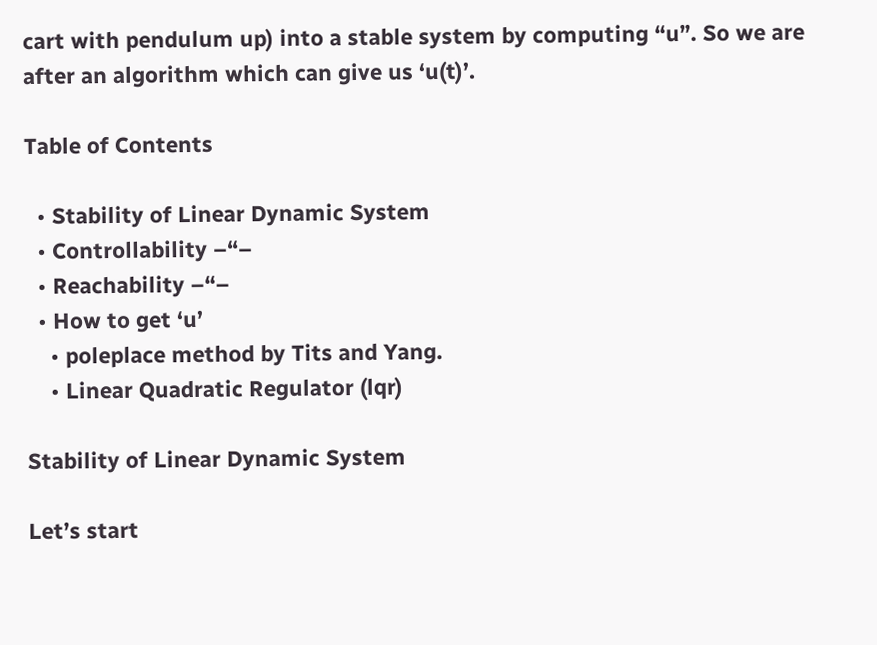cart with pendulum up) into a stable system by computing “u”. So we are after an algorithm which can give us ‘u(t)’.

Table of Contents

  • Stability of Linear Dynamic System
  • Controllability –“–
  • Reachability –“–
  • How to get ‘u’
    • poleplace method by Tits and Yang.
    • Linear Quadratic Regulator (lqr)

Stability of Linear Dynamic System

Let’s start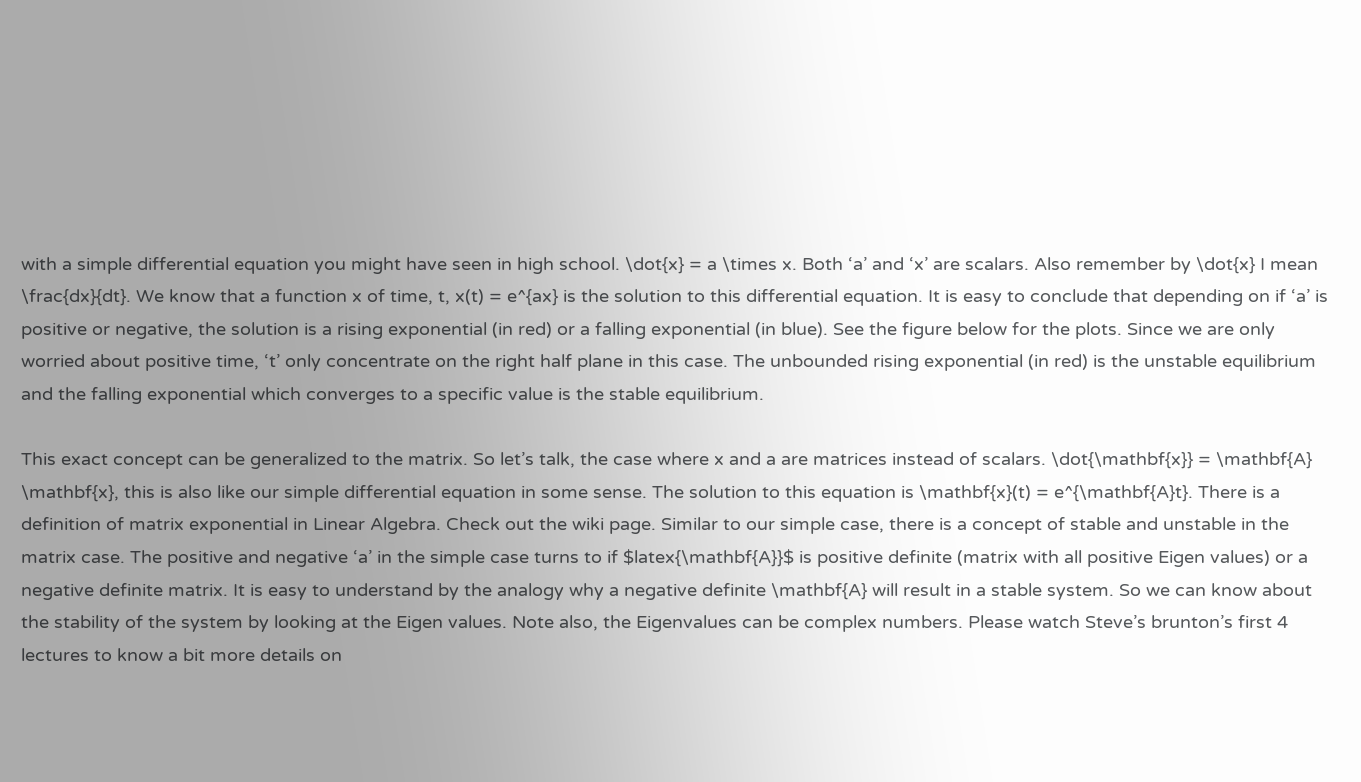with a simple differential equation you might have seen in high school. \dot{x} = a \times x. Both ‘a’ and ‘x’ are scalars. Also remember by \dot{x} I mean \frac{dx}{dt}. We know that a function x of time, t, x(t) = e^{ax} is the solution to this differential equation. It is easy to conclude that depending on if ‘a’ is positive or negative, the solution is a rising exponential (in red) or a falling exponential (in blue). See the figure below for the plots. Since we are only worried about positive time, ‘t’ only concentrate on the right half plane in this case. The unbounded rising exponential (in red) is the unstable equilibrium and the falling exponential which converges to a specific value is the stable equilibrium.

This exact concept can be generalized to the matrix. So let’s talk, the case where x and a are matrices instead of scalars. \dot{\mathbf{x}} = \mathbf{A} \mathbf{x}, this is also like our simple differential equation in some sense. The solution to this equation is \mathbf{x}(t) = e^{\mathbf{A}t}. There is a definition of matrix exponential in Linear Algebra. Check out the wiki page. Similar to our simple case, there is a concept of stable and unstable in the matrix case. The positive and negative ‘a’ in the simple case turns to if $latex{\mathbf{A}}$ is positive definite (matrix with all positive Eigen values) or a negative definite matrix. It is easy to understand by the analogy why a negative definite \mathbf{A} will result in a stable system. So we can know about the stability of the system by looking at the Eigen values. Note also, the Eigenvalues can be complex numbers. Please watch Steve’s brunton’s first 4 lectures to know a bit more details on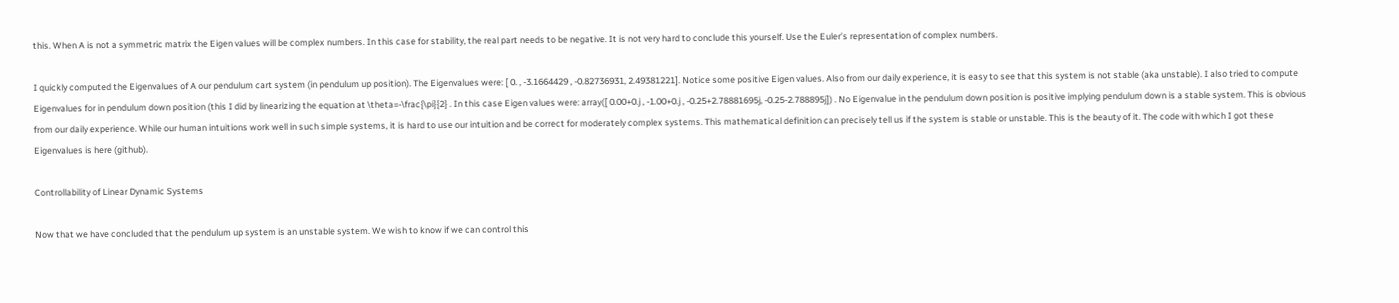this. When A is not a symmetric matrix the Eigen values will be complex numbers. In this case for stability, the real part needs to be negative. It is not very hard to conclude this yourself. Use the Euler’s representation of complex numbers.

I quickly computed the Eigenvalues of A our pendulum cart system (in pendulum up position). The Eigenvalues were: [ 0. , -3.1664429 , -0.82736931, 2.49381221]. Notice some positive Eigen values. Also from our daily experience, it is easy to see that this system is not stable (aka unstable). I also tried to compute Eigenvalues for in pendulum down position (this I did by linearizing the equation at \theta=-\frac{\pi}{2} . In this case Eigen values were: array([ 0.00+0.j , -1.00+0.j , -0.25+2.78881695j, -0.25-2.788895j]) . No Eigenvalue in the pendulum down position is positive implying pendulum down is a stable system. This is obvious from our daily experience. While our human intuitions work well in such simple systems, it is hard to use our intuition and be correct for moderately complex systems. This mathematical definition can precisely tell us if the system is stable or unstable. This is the beauty of it. The code with which I got these Eigenvalues is here (github).

Controllability of Linear Dynamic Systems

Now that we have concluded that the pendulum up system is an unstable system. We wish to know if we can control this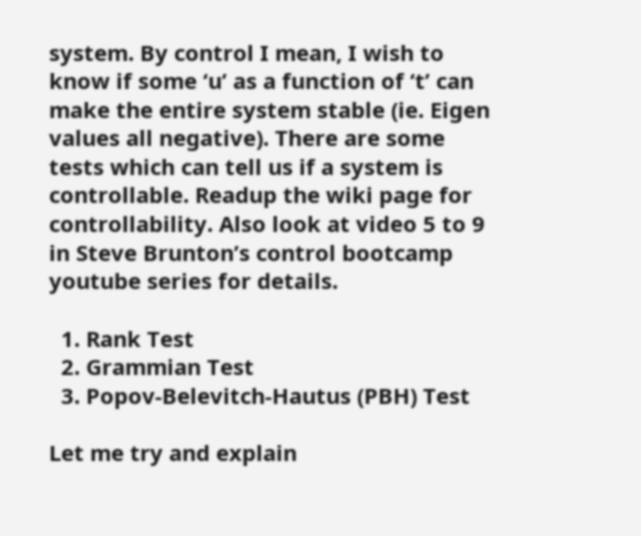system. By control I mean, I wish to know if some ‘u’ as a function of ‘t’ can make the entire system stable (ie. Eigen values all negative). There are some tests which can tell us if a system is controllable. Readup the wiki page for controllability. Also look at video 5 to 9 in Steve Brunton’s control bootcamp youtube series for details.

  1. Rank Test
  2. Grammian Test
  3. Popov-Belevitch-Hautus (PBH) Test

Let me try and explain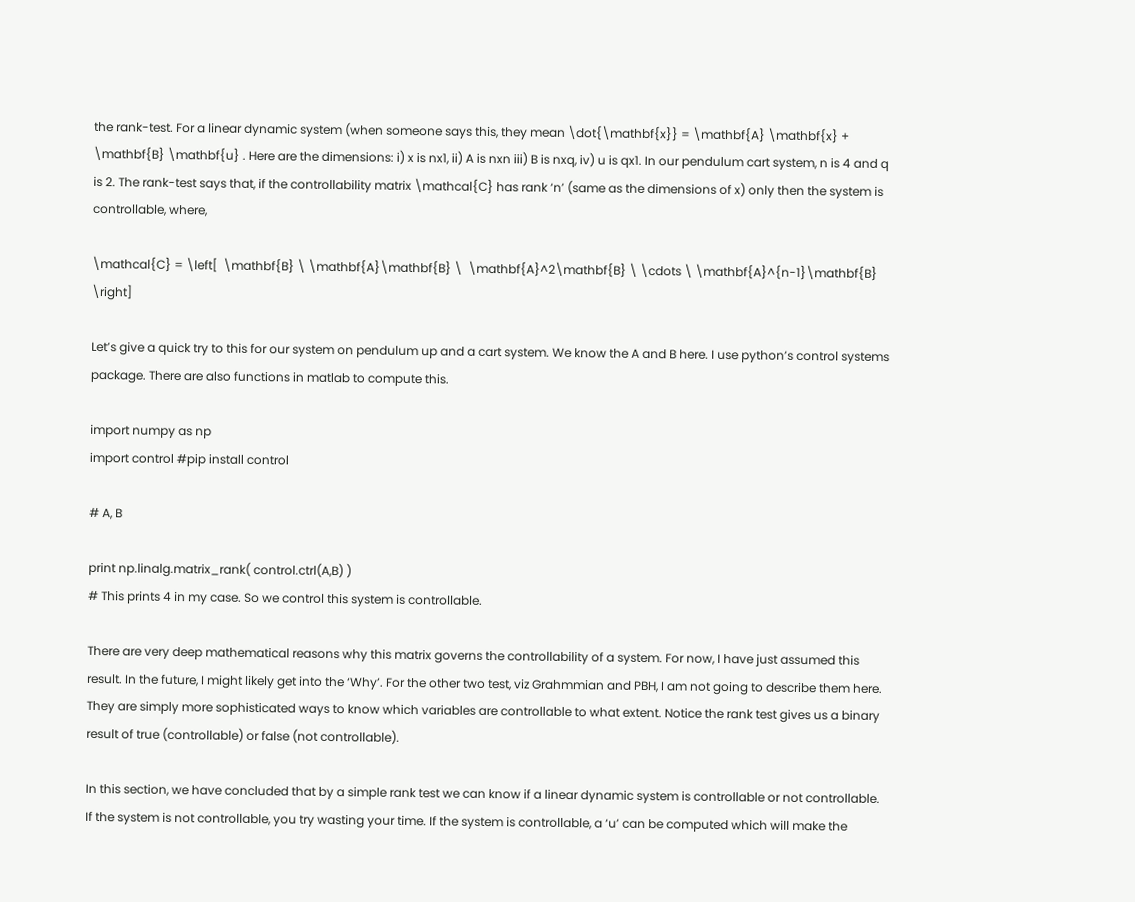the rank-test. For a linear dynamic system (when someone says this, they mean \dot{\mathbf{x}} = \mathbf{A} \mathbf{x} + \mathbf{B} \mathbf{u} . Here are the dimensions: i) x is nx1, ii) A is nxn iii) B is nxq, iv) u is qx1. In our pendulum cart system, n is 4 and q is 2. The rank-test says that, if the controllability matrix \mathcal{C} has rank ‘n’ (same as the dimensions of x) only then the system is controllable, where,

\mathcal{C} = \left[  \mathbf{B} \ \mathbf{A}\mathbf{B} \  \mathbf{A}^2\mathbf{B} \ \cdots \ \mathbf{A}^{n-1}\mathbf{B}  \right]

Let’s give a quick try to this for our system on pendulum up and a cart system. We know the A and B here. I use python’s control systems package. There are also functions in matlab to compute this.

import numpy as np
import control #pip install control

# A, B

print np.linalg.matrix_rank( control.ctrl(A,B) )
# This prints 4 in my case. So we control this system is controllable.

There are very deep mathematical reasons why this matrix governs the controllability of a system. For now, I have just assumed this result. In the future, I might likely get into the ‘Why’. For the other two test, viz Grahmmian and PBH, I am not going to describe them here. They are simply more sophisticated ways to know which variables are controllable to what extent. Notice the rank test gives us a binary result of true (controllable) or false (not controllable).

In this section, we have concluded that by a simple rank test we can know if a linear dynamic system is controllable or not controllable. If the system is not controllable, you try wasting your time. If the system is controllable, a ‘u’ can be computed which will make the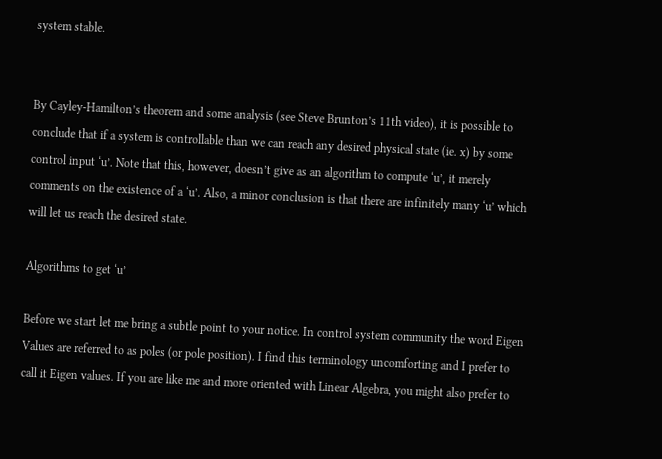system stable.


By Cayley-Hamilton’s theorem and some analysis (see Steve Brunton’s 11th video), it is possible to conclude that if a system is controllable than we can reach any desired physical state (ie. x) by some control input ‘u’. Note that this, however, doesn’t give as an algorithm to compute ‘u’, it merely comments on the existence of a ‘u’. Also, a minor conclusion is that there are infinitely many ‘u’ which will let us reach the desired state.

Algorithms to get ‘u’

Before we start let me bring a subtle point to your notice. In control system community the word Eigen Values are referred to as poles (or pole position). I find this terminology uncomforting and I prefer to call it Eigen values. If you are like me and more oriented with Linear Algebra, you might also prefer to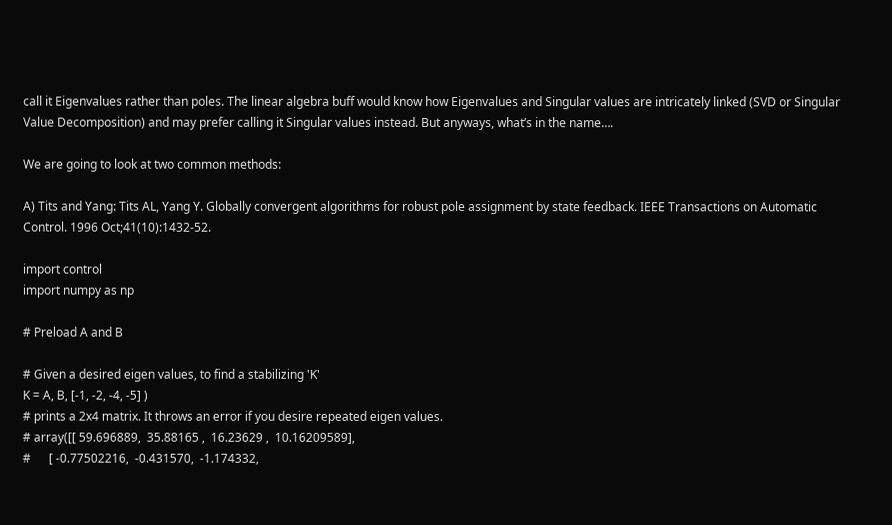call it Eigenvalues rather than poles. The linear algebra buff would know how Eigenvalues and Singular values are intricately linked (SVD or Singular Value Decomposition) and may prefer calling it Singular values instead. But anyways, what’s in the name….

We are going to look at two common methods:

A) Tits and Yang: Tits AL, Yang Y. Globally convergent algorithms for robust pole assignment by state feedback. IEEE Transactions on Automatic Control. 1996 Oct;41(10):1432-52.

import control
import numpy as np

# Preload A and B

# Given a desired eigen values, to find a stabilizing 'K'
K = A, B, [-1, -2, -4, -5] )
# prints a 2x4 matrix. It throws an error if you desire repeated eigen values.
# array([[ 59.696889,  35.88165 ,  16.23629 ,  10.16209589],
#      [ -0.77502216,  -0.431570,  -1.174332,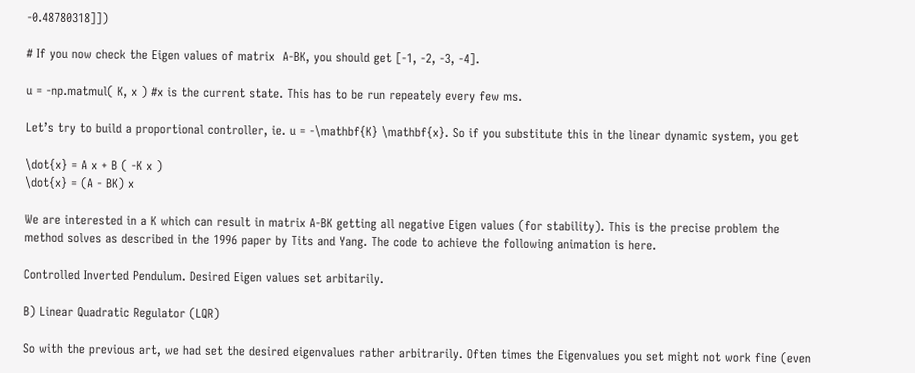-0.48780318]])

# If you now check the Eigen values of matrix  A-BK, you should get [-1, -2, -3, -4].

u = -np.matmul( K, x ) #x is the current state. This has to be run repeately every few ms.

Let’s try to build a proportional controller, ie. u = -\mathbf{K} \mathbf{x}. So if you substitute this in the linear dynamic system, you get

\dot{x} = A x + B ( -K x )
\dot{x} = (A - BK) x

We are interested in a K which can result in matrix A-BK getting all negative Eigen values (for stability). This is the precise problem the method solves as described in the 1996 paper by Tits and Yang. The code to achieve the following animation is here.

Controlled Inverted Pendulum. Desired Eigen values set arbitarily.

B) Linear Quadratic Regulator (LQR)

So with the previous art, we had set the desired eigenvalues rather arbitrarily. Often times the Eigenvalues you set might not work fine (even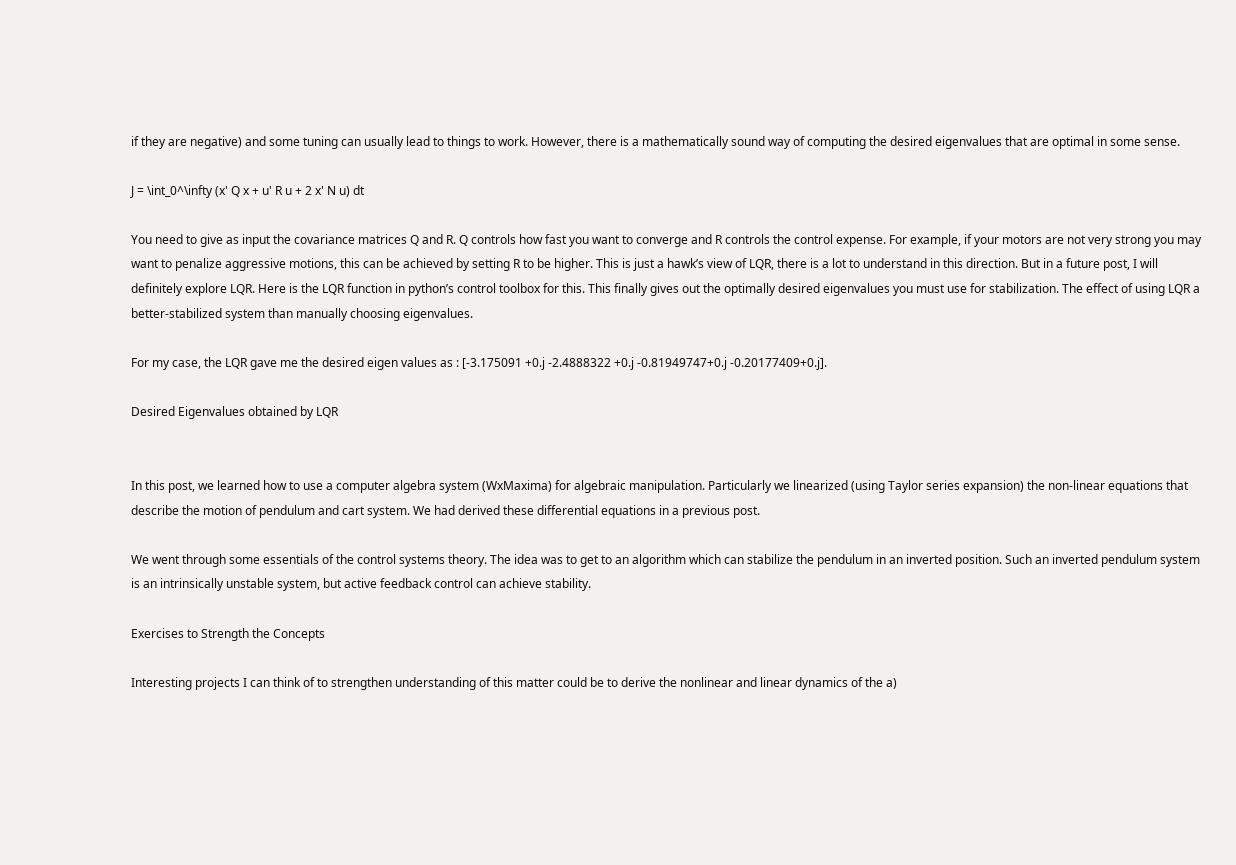if they are negative) and some tuning can usually lead to things to work. However, there is a mathematically sound way of computing the desired eigenvalues that are optimal in some sense.

J = \int_0^\infty (x' Q x + u' R u + 2 x' N u) dt

You need to give as input the covariance matrices Q and R. Q controls how fast you want to converge and R controls the control expense. For example, if your motors are not very strong you may want to penalize aggressive motions, this can be achieved by setting R to be higher. This is just a hawk’s view of LQR, there is a lot to understand in this direction. But in a future post, I will definitely explore LQR. Here is the LQR function in python’s control toolbox for this. This finally gives out the optimally desired eigenvalues you must use for stabilization. The effect of using LQR a better-stabilized system than manually choosing eigenvalues.

For my case, the LQR gave me the desired eigen values as : [-3.175091 +0.j -2.4888322 +0.j -0.81949747+0.j -0.20177409+0.j].

Desired Eigenvalues obtained by LQR


In this post, we learned how to use a computer algebra system (WxMaxima) for algebraic manipulation. Particularly we linearized (using Taylor series expansion) the non-linear equations that describe the motion of pendulum and cart system. We had derived these differential equations in a previous post.

We went through some essentials of the control systems theory. The idea was to get to an algorithm which can stabilize the pendulum in an inverted position. Such an inverted pendulum system is an intrinsically unstable system, but active feedback control can achieve stability.

Exercises to Strength the Concepts

Interesting projects I can think of to strengthen understanding of this matter could be to derive the nonlinear and linear dynamics of the a)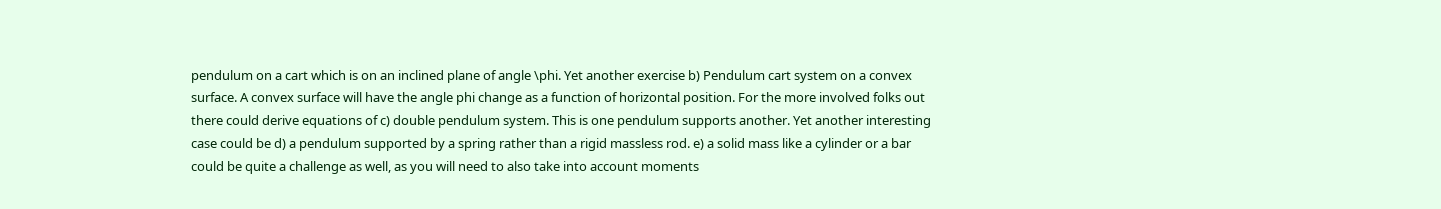pendulum on a cart which is on an inclined plane of angle \phi. Yet another exercise b) Pendulum cart system on a convex surface. A convex surface will have the angle phi change as a function of horizontal position. For the more involved folks out there could derive equations of c) double pendulum system. This is one pendulum supports another. Yet another interesting case could be d) a pendulum supported by a spring rather than a rigid massless rod. e) a solid mass like a cylinder or a bar could be quite a challenge as well, as you will need to also take into account moments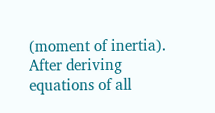(moment of inertia). After deriving equations of all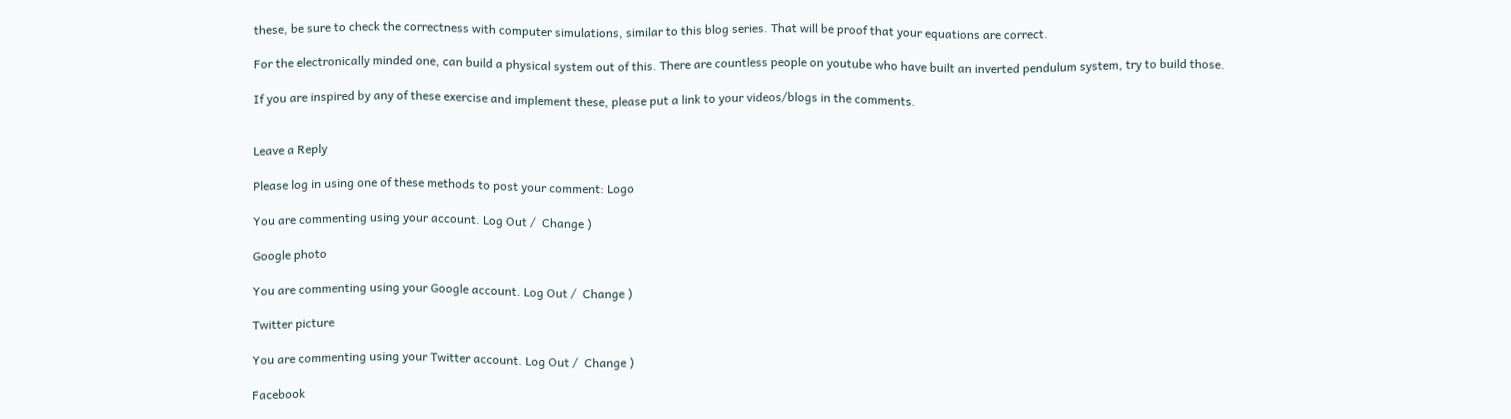these, be sure to check the correctness with computer simulations, similar to this blog series. That will be proof that your equations are correct.

For the electronically minded one, can build a physical system out of this. There are countless people on youtube who have built an inverted pendulum system, try to build those.

If you are inspired by any of these exercise and implement these, please put a link to your videos/blogs in the comments.


Leave a Reply

Please log in using one of these methods to post your comment: Logo

You are commenting using your account. Log Out /  Change )

Google photo

You are commenting using your Google account. Log Out /  Change )

Twitter picture

You are commenting using your Twitter account. Log Out /  Change )

Facebook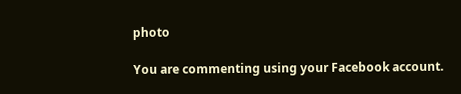photo

You are commenting using your Facebook account.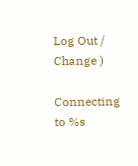Log Out /  Change )

Connecting to %s